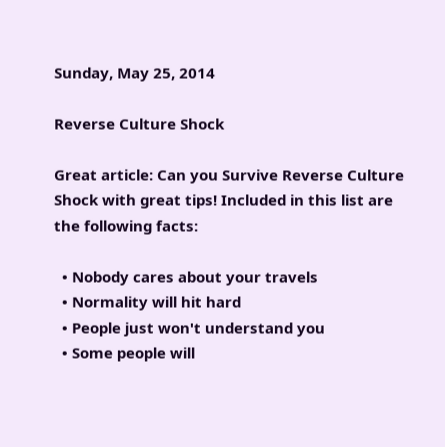Sunday, May 25, 2014

Reverse Culture Shock

Great article: Can you Survive Reverse Culture Shock with great tips! Included in this list are the following facts:

  • Nobody cares about your travels
  • Normality will hit hard
  • People just won't understand you
  • Some people will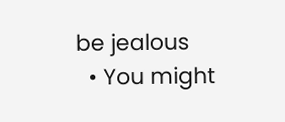be jealous
  • You might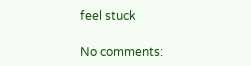feel stuck

No comments: